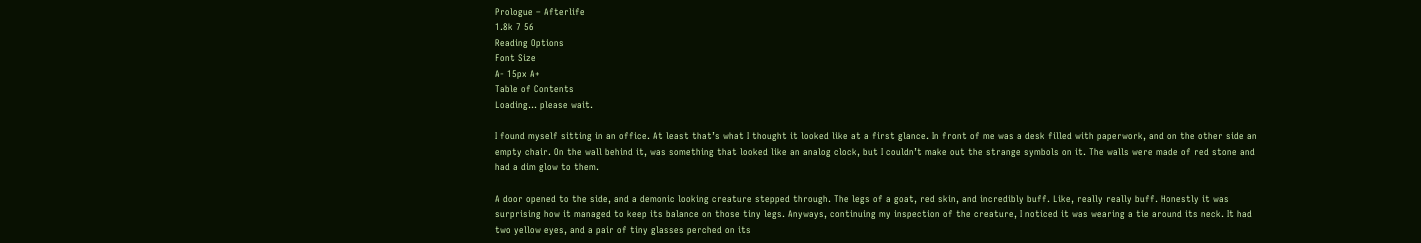Prologue – Afterlife
1.8k 7 56
Reading Options
Font Size
A- 15px A+
Table of Contents
Loading... please wait.

I found myself sitting in an office. At least that’s what I thought it looked like at a first glance. In front of me was a desk filled with paperwork, and on the other side an empty chair. On the wall behind it, was something that looked like an analog clock, but I couldn’t make out the strange symbols on it. The walls were made of red stone and had a dim glow to them.

A door opened to the side, and a demonic looking creature stepped through. The legs of a goat, red skin, and incredibly buff. Like, really really buff. Honestly it was surprising how it managed to keep its balance on those tiny legs. Anyways, continuing my inspection of the creature, I noticed it was wearing a tie around its neck. It had two yellow eyes, and a pair of tiny glasses perched on its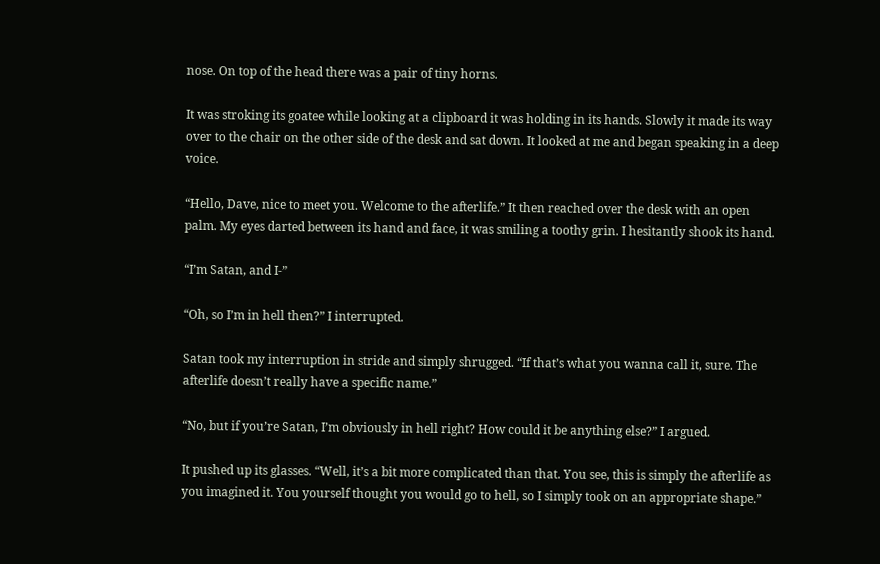nose. On top of the head there was a pair of tiny horns.

It was stroking its goatee while looking at a clipboard it was holding in its hands. Slowly it made its way over to the chair on the other side of the desk and sat down. It looked at me and began speaking in a deep voice.

“Hello, Dave, nice to meet you. Welcome to the afterlife.” It then reached over the desk with an open palm. My eyes darted between its hand and face, it was smiling a toothy grin. I hesitantly shook its hand.

“I’m Satan, and I-”

“Oh, so I’m in hell then?” I interrupted.

Satan took my interruption in stride and simply shrugged. “If that’s what you wanna call it, sure. The afterlife doesn’t really have a specific name.”

“No, but if you’re Satan, I’m obviously in hell right? How could it be anything else?” I argued.

It pushed up its glasses. “Well, it’s a bit more complicated than that. You see, this is simply the afterlife as you imagined it. You yourself thought you would go to hell, so I simply took on an appropriate shape.”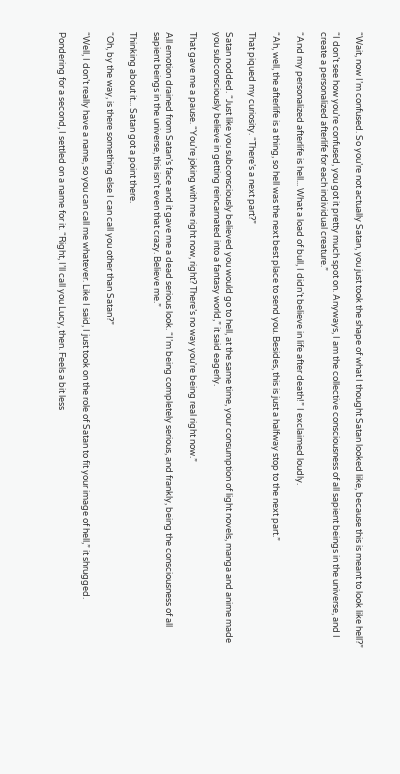“Wait, now I’m confused. So you’re not actually Satan, you just took the shape of what I thought Satan looked like, because this is meant to look like hell?”

“I don’t see how you’re confused, you got it pretty much spot on. Anyways, I am the collective consciousness of all sapient beings in the universe, and I create a personalized afterlife for each individual creature.”

“And my personalized afterlife is hell... What a load of bull, I didn’t believe in life after death!” I exclaimed loudly.

“Ah, well, the afterlife is a thing, so hell was the next best place to send you. Besides, this is just a halfway stop to the next part.”

That piqued my curiosity. “There’s a next part?”

Satan nodded. “Just like you subconsciously believed you would go to hell, at the same time, your consumption of light novels, manga and anime made you subconsciously believe in getting reincarnated into a fantasy world,” it said eagerly.

That gave me a pause. “You’re joking with me right now, right? There’s no way you're being real right now.”

All emotion drained from Satan’s face and it gave me a dead serious look. “I’m being completely serious, and frankly, being the consciousness of all sapient beings in the universe, this isn’t even that crazy. Believe me.”

Thinking about it... Satan got a point there.

“Oh, by the way, is there something else I can call you other than Satan?”

“Well, I don’t really have a name, so you can call me whatever. Like I said, I just took on the role of Satan to fit your image of hell,” it shrugged.

Pondering for a second, I settled on a name for it. “Right, I’ll call you Lucy, then. Feels a bit less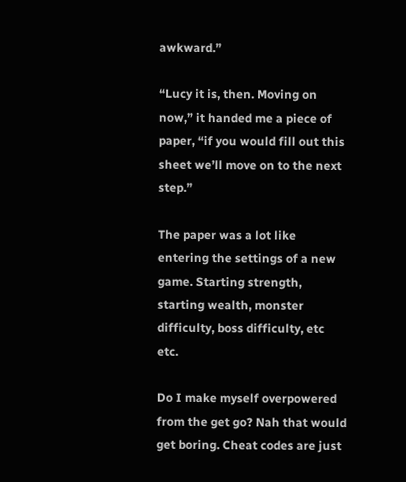awkward.”

“Lucy it is, then. Moving on now,” it handed me a piece of paper, “if you would fill out this sheet we’ll move on to the next step.”

The paper was a lot like entering the settings of a new game. Starting strength, starting wealth, monster difficulty, boss difficulty, etc etc.

Do I make myself overpowered from the get go? Nah that would get boring. Cheat codes are just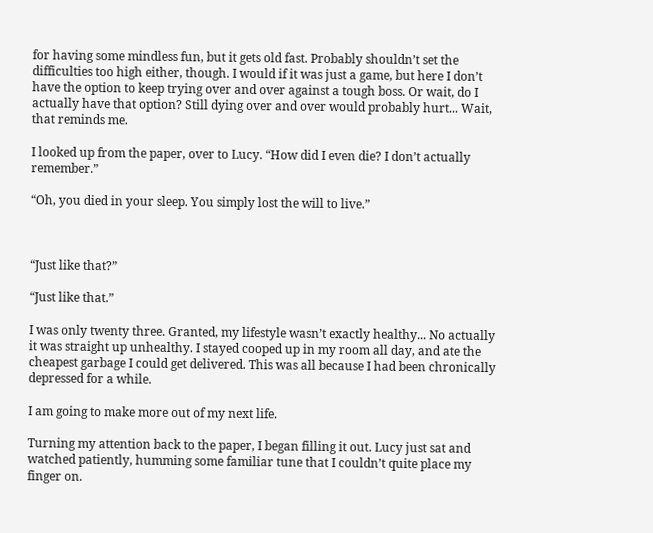for having some mindless fun, but it gets old fast. Probably shouldn’t set the difficulties too high either, though. I would if it was just a game, but here I don’t have the option to keep trying over and over against a tough boss. Or wait, do I actually have that option? Still dying over and over would probably hurt... Wait, that reminds me.

I looked up from the paper, over to Lucy. “How did I even die? I don’t actually remember.”

“Oh, you died in your sleep. You simply lost the will to live.”



“Just like that?”

“Just like that.”

I was only twenty three. Granted, my lifestyle wasn’t exactly healthy... No actually it was straight up unhealthy. I stayed cooped up in my room all day, and ate the cheapest garbage I could get delivered. This was all because I had been chronically depressed for a while.

I am going to make more out of my next life.

Turning my attention back to the paper, I began filling it out. Lucy just sat and watched patiently, humming some familiar tune that I couldn’t quite place my finger on.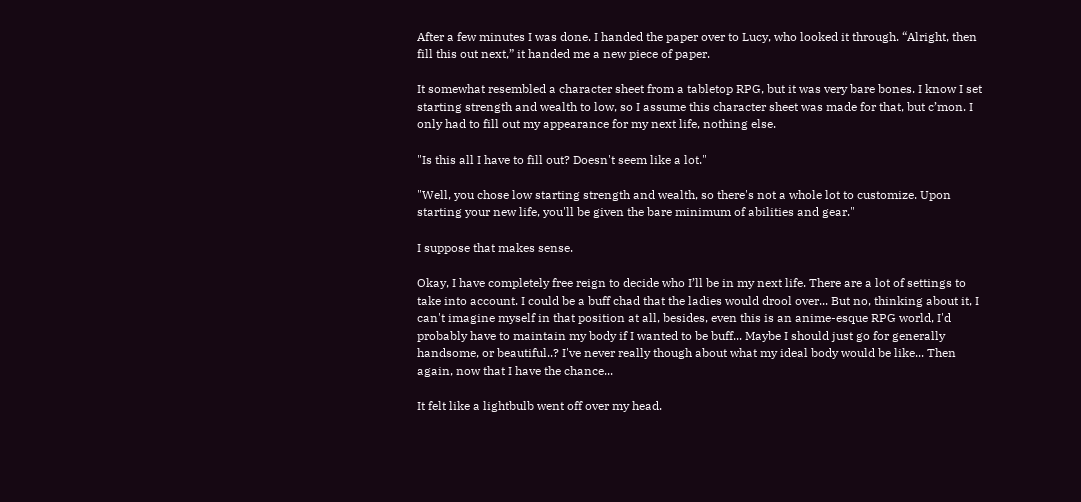After a few minutes I was done. I handed the paper over to Lucy, who looked it through. “Alright, then fill this out next,” it handed me a new piece of paper.

It somewhat resembled a character sheet from a tabletop RPG, but it was very bare bones. I know I set starting strength and wealth to low, so I assume this character sheet was made for that, but c’mon. I only had to fill out my appearance for my next life, nothing else.

"Is this all I have to fill out? Doesn't seem like a lot."

"Well, you chose low starting strength and wealth, so there's not a whole lot to customize. Upon starting your new life, you'll be given the bare minimum of abilities and gear."

I suppose that makes sense.

Okay, I have completely free reign to decide who I’ll be in my next life. There are a lot of settings to take into account. I could be a buff chad that the ladies would drool over... But no, thinking about it, I can't imagine myself in that position at all, besides, even this is an anime-esque RPG world, I'd probably have to maintain my body if I wanted to be buff... Maybe I should just go for generally handsome, or beautiful..? I've never really though about what my ideal body would be like... Then again, now that I have the chance...

It felt like a lightbulb went off over my head.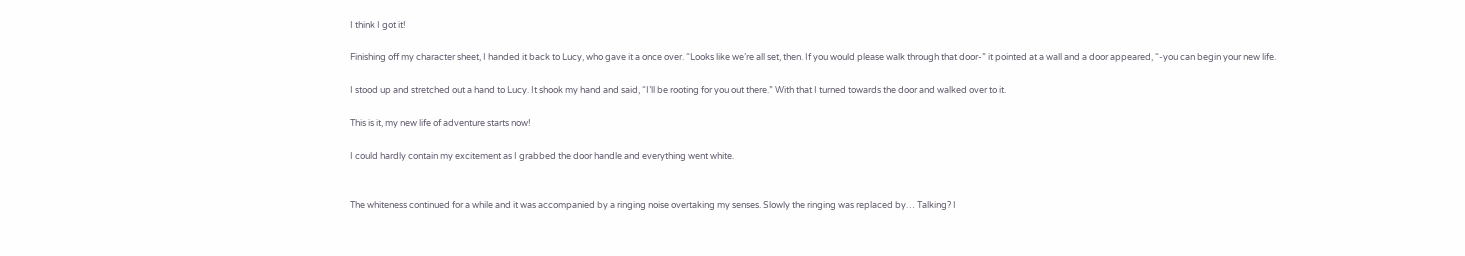I think I got it!

Finishing off my character sheet, I handed it back to Lucy, who gave it a once over. “Looks like we’re all set, then. If you would please walk through that door-” it pointed at a wall and a door appeared, “-you can begin your new life.

I stood up and stretched out a hand to Lucy. It shook my hand and said, “I’ll be rooting for you out there.” With that I turned towards the door and walked over to it.

This is it, my new life of adventure starts now!

I could hardly contain my excitement as I grabbed the door handle and everything went white.


The whiteness continued for a while and it was accompanied by a ringing noise overtaking my senses. Slowly the ringing was replaced by… Talking? I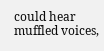could hear muffled voices,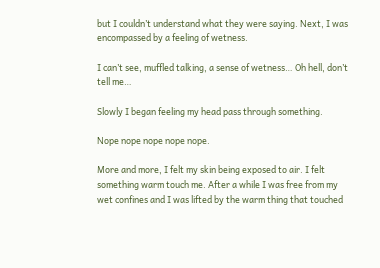but I couldn’t understand what they were saying. Next, I was encompassed by a feeling of wetness.

I can’t see, muffled talking, a sense of wetness… Oh hell, don’t tell me…

Slowly I began feeling my head pass through something.

Nope nope nope nope nope.

More and more, I felt my skin being exposed to air. I felt something warm touch me. After a while I was free from my wet confines and I was lifted by the warm thing that touched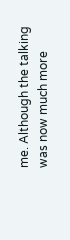me. Although the talking was now much more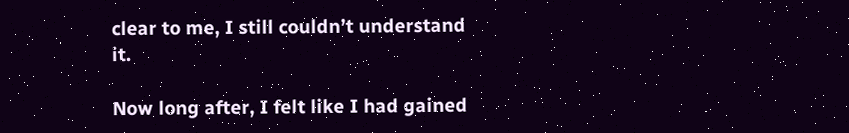clear to me, I still couldn’t understand it.

Now long after, I felt like I had gained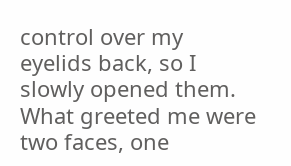control over my eyelids back, so I slowly opened them. What greeted me were two faces, one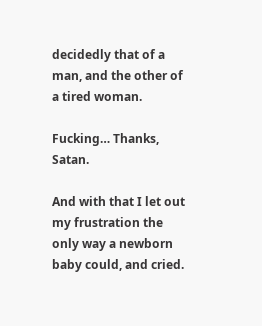decidedly that of a man, and the other of a tired woman.

Fucking… Thanks, Satan.

And with that I let out my frustration the only way a newborn baby could, and cried.